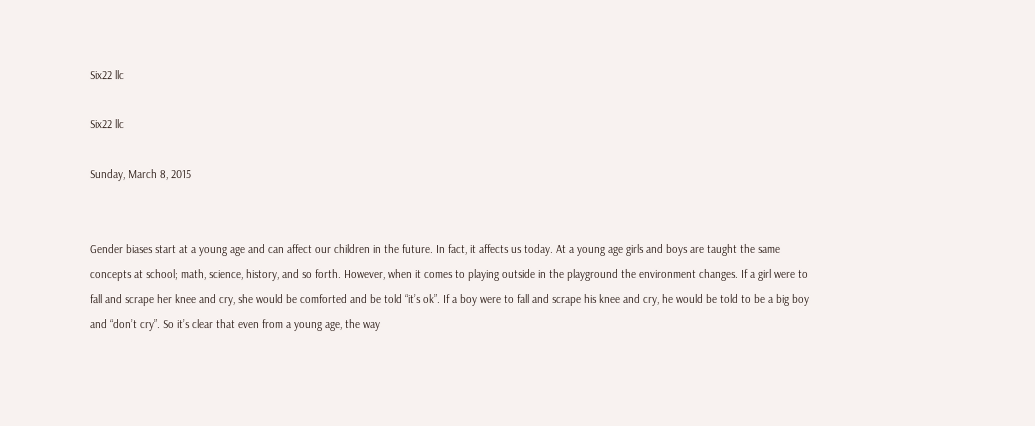Six22 llc

Six22 llc

Sunday, March 8, 2015


Gender biases start at a young age and can affect our children in the future. In fact, it affects us today. At a young age girls and boys are taught the same concepts at school; math, science, history, and so forth. However, when it comes to playing outside in the playground the environment changes. If a girl were to fall and scrape her knee and cry, she would be comforted and be told “it’s ok”. If a boy were to fall and scrape his knee and cry, he would be told to be a big boy and “don’t cry”. So it’s clear that even from a young age, the way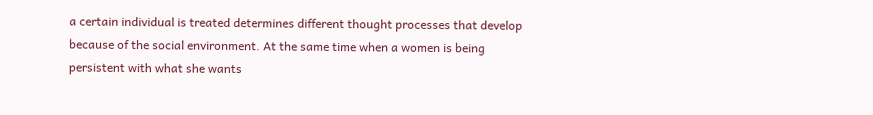a certain individual is treated determines different thought processes that develop because of the social environment. At the same time when a women is being persistent with what she wants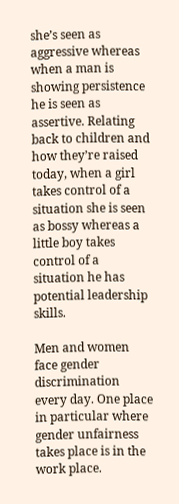she’s seen as aggressive whereas when a man is showing persistence he is seen as assertive. Relating back to children and how they’re raised today, when a girl takes control of a situation she is seen as bossy whereas a little boy takes control of a situation he has potential leadership skills.

Men and women face gender discrimination every day. One place in particular where gender unfairness takes place is in the work place.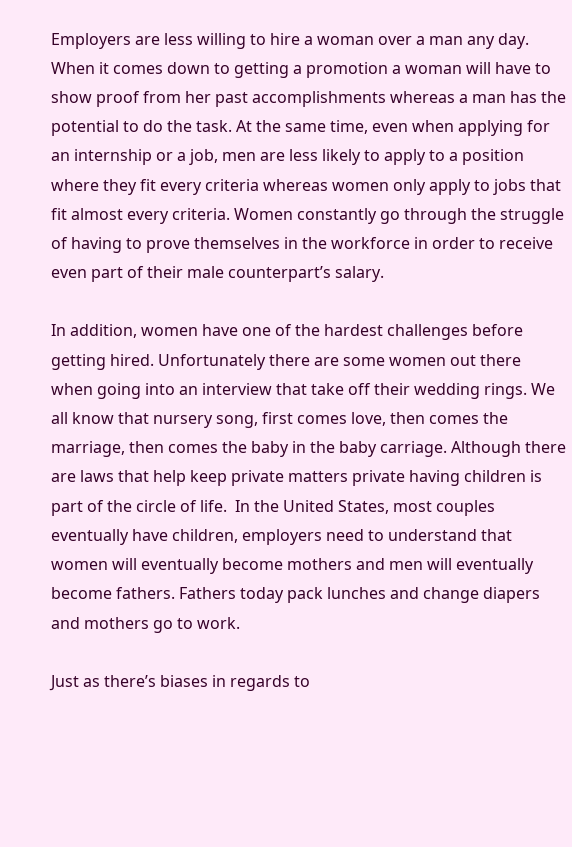Employers are less willing to hire a woman over a man any day. When it comes down to getting a promotion a woman will have to show proof from her past accomplishments whereas a man has the potential to do the task. At the same time, even when applying for an internship or a job, men are less likely to apply to a position where they fit every criteria whereas women only apply to jobs that fit almost every criteria. Women constantly go through the struggle of having to prove themselves in the workforce in order to receive even part of their male counterpart’s salary.

In addition, women have one of the hardest challenges before getting hired. Unfortunately there are some women out there when going into an interview that take off their wedding rings. We all know that nursery song, first comes love, then comes the marriage, then comes the baby in the baby carriage. Although there are laws that help keep private matters private having children is part of the circle of life.  In the United States, most couples eventually have children, employers need to understand that women will eventually become mothers and men will eventually become fathers. Fathers today pack lunches and change diapers and mothers go to work.

Just as there’s biases in regards to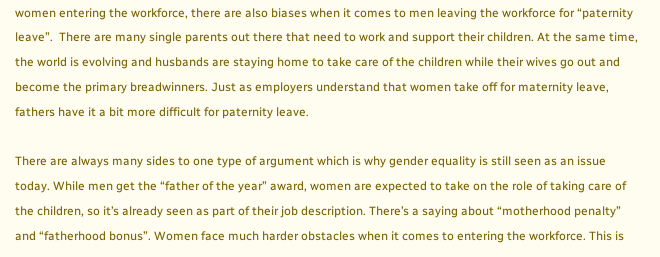women entering the workforce, there are also biases when it comes to men leaving the workforce for “paternity leave”.  There are many single parents out there that need to work and support their children. At the same time, the world is evolving and husbands are staying home to take care of the children while their wives go out and become the primary breadwinners. Just as employers understand that women take off for maternity leave, fathers have it a bit more difficult for paternity leave.

There are always many sides to one type of argument which is why gender equality is still seen as an issue today. While men get the “father of the year” award, women are expected to take on the role of taking care of the children, so it’s already seen as part of their job description. There’s a saying about “motherhood penalty” and “fatherhood bonus”. Women face much harder obstacles when it comes to entering the workforce. This is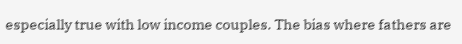especially true with low income couples. The bias where fathers are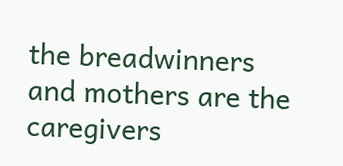the breadwinners and mothers are the caregivers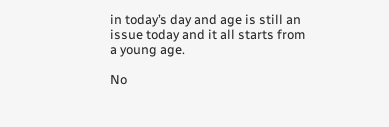in today’s day and age is still an issue today and it all starts from a young age.

No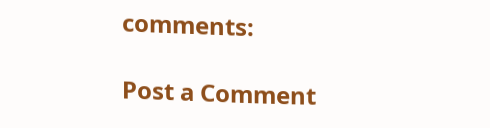comments:

Post a Comment